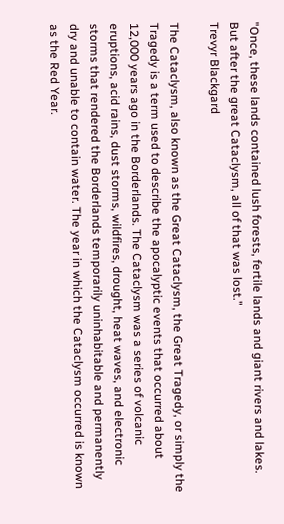"Once, these lands contained lush forests, fertile lands and giant rivers and lakes. But after the great Cataclysm, all of that was lost."
Trevyr Blackgard

The Cataclysm, also known as the Great Cataclysm, the Great Tragedy, or simply the Tragedy is a term used to describe the apocalyptic events that occurred about 12,000 years ago in the Borderlands. The Cataclysm was a series of volcanic eruptions, acid rains, dust storms, wildfires, drought, heat waves, and electronic storms that rendered the Borderlands temporarily uninhabitable and permanently dry and unable to contain water. The year in which the Cataclysm occurred is known as the Red Year.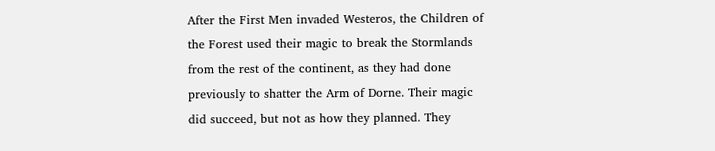After the First Men invaded Westeros, the Children of the Forest used their magic to break the Stormlands from the rest of the continent, as they had done previously to shatter the Arm of Dorne. Their magic did succeed, but not as how they planned. They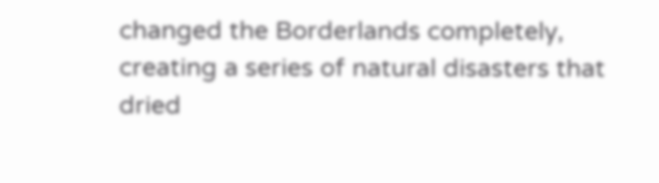changed the Borderlands completely, creating a series of natural disasters that dried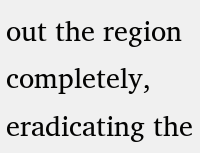out the region completely, eradicating the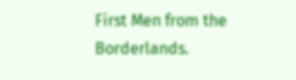First Men from the Borderlands.